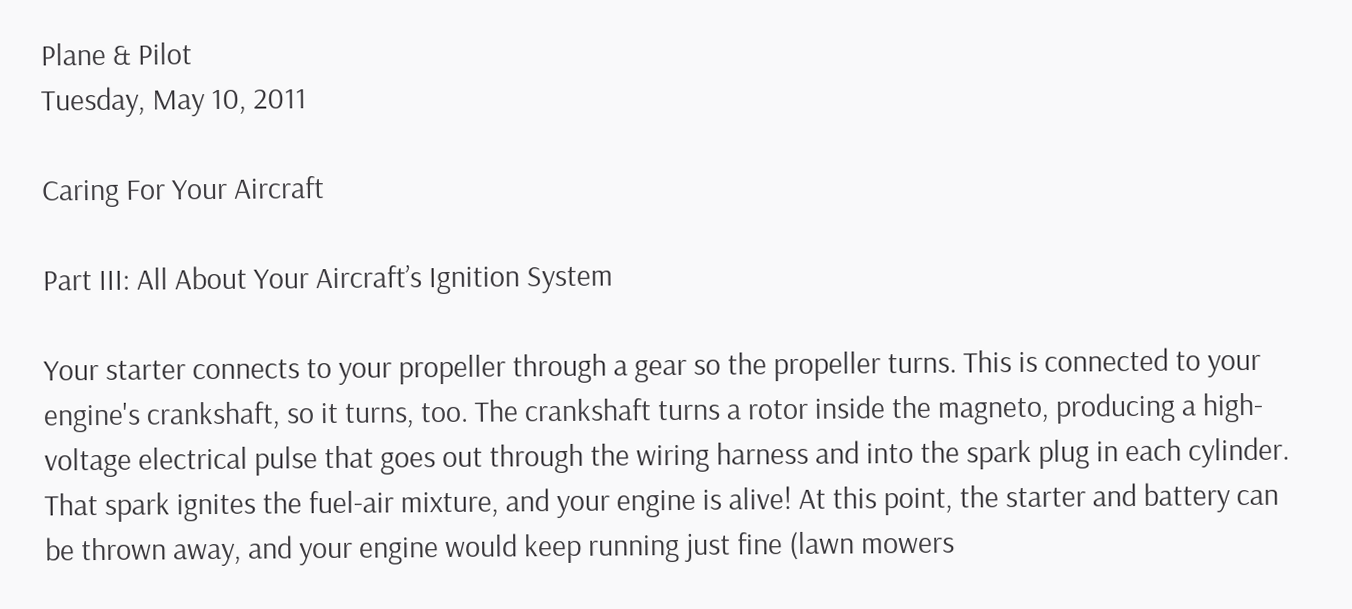Plane & Pilot
Tuesday, May 10, 2011

Caring For Your Aircraft

Part III: All About Your Aircraft’s Ignition System

Your starter connects to your propeller through a gear so the propeller turns. This is connected to your engine's crankshaft, so it turns, too. The crankshaft turns a rotor inside the magneto, producing a high-voltage electrical pulse that goes out through the wiring harness and into the spark plug in each cylinder. That spark ignites the fuel-air mixture, and your engine is alive! At this point, the starter and battery can be thrown away, and your engine would keep running just fine (lawn mowers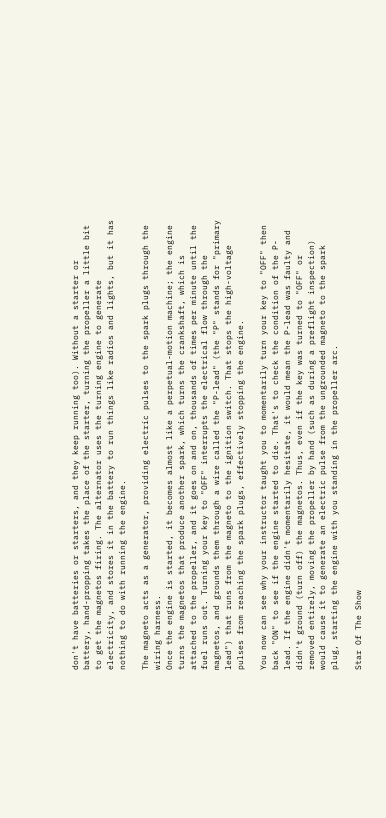don't have batteries or starters, and they keep running too). Without a starter or battery, hand-propping takes the place of the starter, turning the propeller a little bit to get the magnetos firing. The alternator uses the turning engine to generate electricity, and stores it in the battery to run things like radios and lights, but it has nothing to do with running the engine.

The magneto acts as a generator, providing electric pulses to the spark plugs through the wiring harness.
Once the engine is started, it becomes almost like a perpetual-motion machine; the engine turns the magnetos that produce another spark, which turns the crankshaft, which is attached to the propeller, and it goes on and on, thousands of times per minute until the fuel runs out. Turning your key to "OFF" interrupts the electrical flow through the magnetos, and grounds them through a wire called the "P-lead" (the "P" stands for "primary lead") that runs from the magneto to the ignition switch. That stops the high-voltage pulses from reaching the spark plugs, effectively stopping the engine.

You now can see why your instructor taught you to momentarily turn your key to "OFF" then back "ON" to see if the engine started to die. That's to check the condition of the P-lead. If the engine didn't momentarily hesitate, it would mean the P-lead was faulty and didn't ground (turn off) the magnetos. Thus, even if the key was turned to "OFF" or removed entirely, moving the propeller by hand (such as during a preflight inspection) would cause it to generate an electric pulse from the ungrounded magneto to the spark plug, starting the engine with you standing in the propeller arc.

Star Of The Show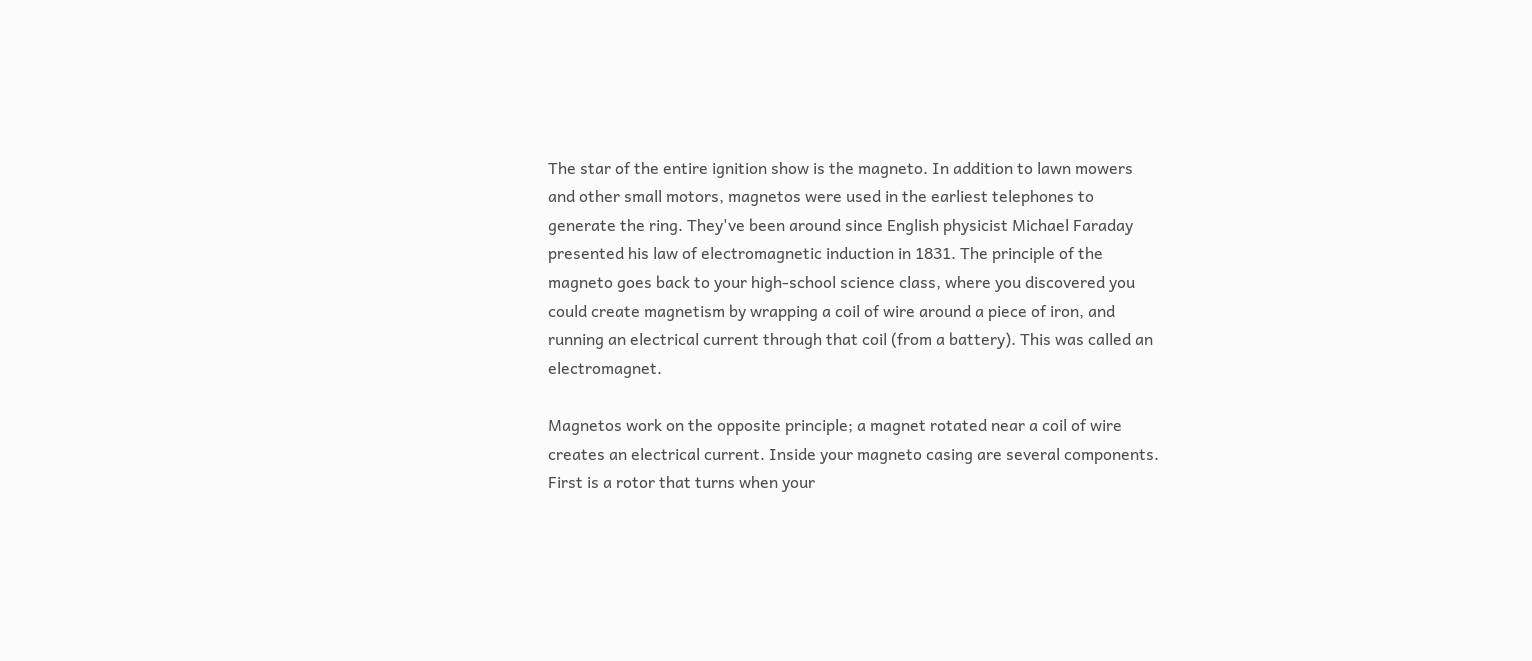The star of the entire ignition show is the magneto. In addition to lawn mowers and other small motors, magnetos were used in the earliest telephones to generate the ring. They've been around since English physicist Michael Faraday presented his law of electromagnetic induction in 1831. The principle of the magneto goes back to your high-school science class, where you discovered you could create magnetism by wrapping a coil of wire around a piece of iron, and running an electrical current through that coil (from a battery). This was called an electromagnet.

Magnetos work on the opposite principle; a magnet rotated near a coil of wire creates an electrical current. Inside your magneto casing are several components. First is a rotor that turns when your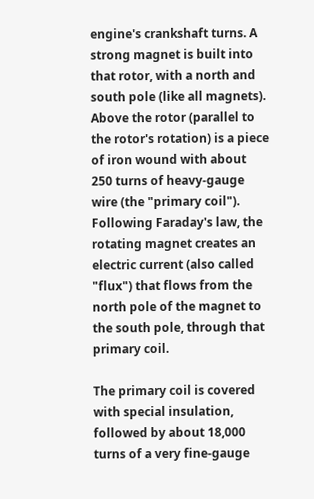engine's crankshaft turns. A strong magnet is built into that rotor, with a north and south pole (like all magnets). Above the rotor (parallel to the rotor's rotation) is a piece of iron wound with about 250 turns of heavy-gauge wire (the "primary coil"). Following Faraday's law, the rotating magnet creates an electric current (also called "flux") that flows from the north pole of the magnet to the south pole, through that primary coil.

The primary coil is covered with special insulation, followed by about 18,000 turns of a very fine-gauge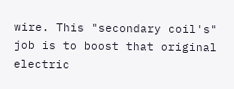wire. This "secondary coil's" job is to boost that original electric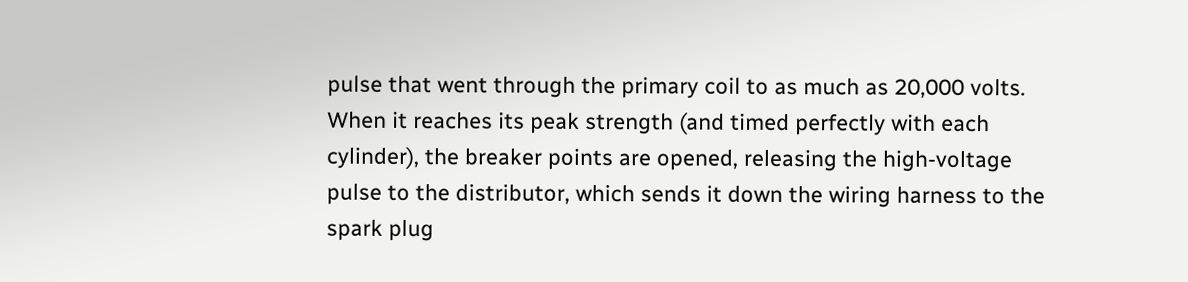pulse that went through the primary coil to as much as 20,000 volts. When it reaches its peak strength (and timed perfectly with each cylinder), the breaker points are opened, releasing the high-voltage pulse to the distributor, which sends it down the wiring harness to the spark plug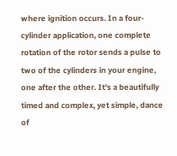where ignition occurs. In a four-cylinder application, one complete rotation of the rotor sends a pulse to two of the cylinders in your engine, one after the other. It's a beautifully timed and complex, yet simple, dance of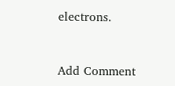electrons.


Add Comment